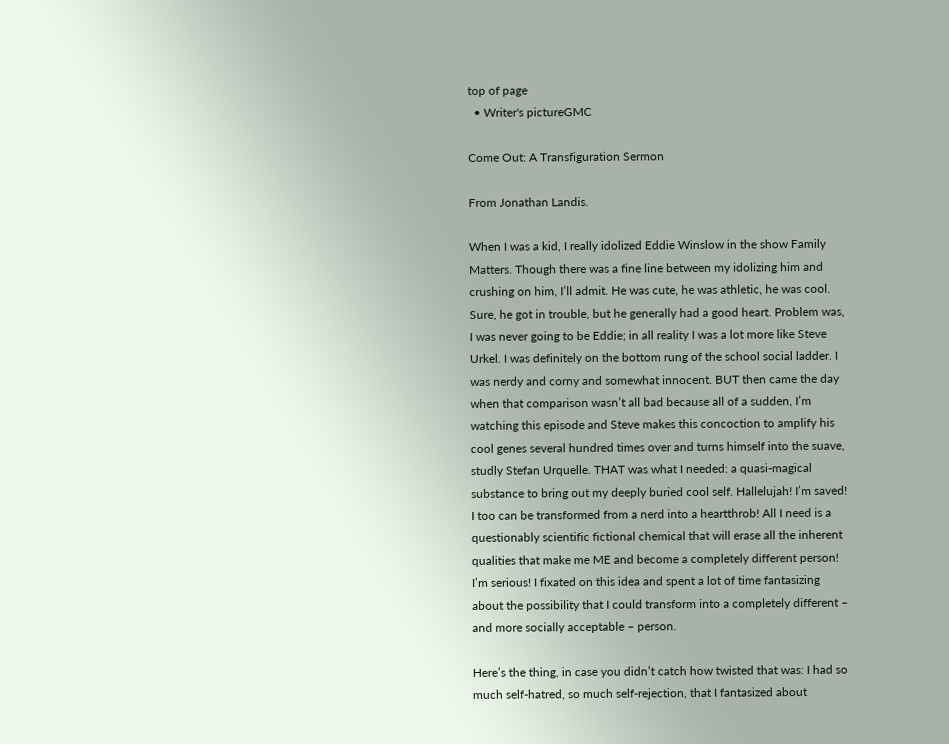top of page
  • Writer's pictureGMC

Come Out: A Transfiguration Sermon

From Jonathan Landis.

When I was a kid, I really idolized Eddie Winslow in the show Family Matters. Though there was a fine line between my idolizing him and crushing on him, I’ll admit. He was cute, he was athletic, he was cool. Sure, he got in trouble, but he generally had a good heart. Problem was, I was never going to be Eddie; in all reality I was a lot more like Steve Urkel. I was definitely on the bottom rung of the school social ladder. I was nerdy and corny and somewhat innocent. BUT then came the day when that comparison wasn’t all bad because all of a sudden, I’m watching this episode and Steve makes this concoction to amplify his cool genes several hundred times over and turns himself into the suave, studly Stefan Urquelle. THAT was what I needed: a quasi-magical substance to bring out my deeply buried cool self. Hallelujah! I’m saved! I too can be transformed from a nerd into a heartthrob! All I need is a questionably scientific fictional chemical that will erase all the inherent qualities that make me ME and become a completely different person! I’m serious! I fixated on this idea and spent a lot of time fantasizing about the possibility that I could transform into a completely different – and more socially acceptable – person.

Here’s the thing, in case you didn’t catch how twisted that was: I had so much self-hatred, so much self-rejection, that I fantasized about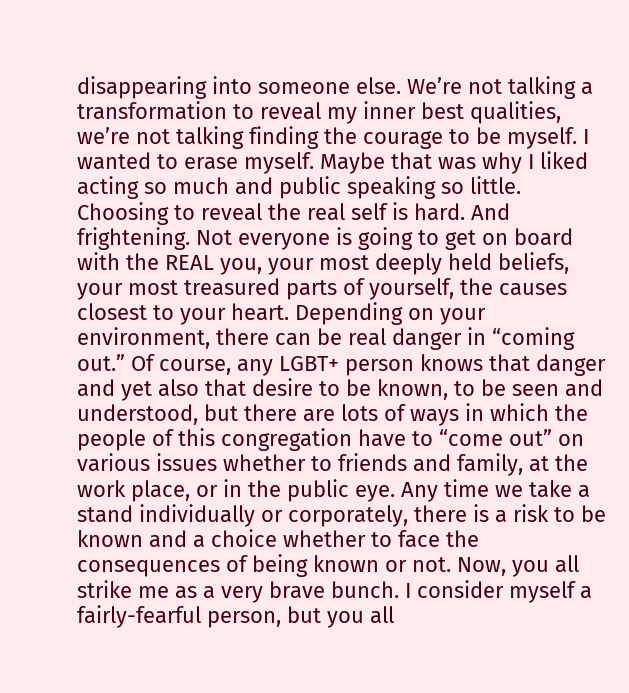disappearing into someone else. We’re not talking a transformation to reveal my inner best qualities, we’re not talking finding the courage to be myself. I wanted to erase myself. Maybe that was why I liked acting so much and public speaking so little. Choosing to reveal the real self is hard. And frightening. Not everyone is going to get on board with the REAL you, your most deeply held beliefs, your most treasured parts of yourself, the causes closest to your heart. Depending on your environment, there can be real danger in “coming out.” Of course, any LGBT+ person knows that danger and yet also that desire to be known, to be seen and understood, but there are lots of ways in which the people of this congregation have to “come out” on various issues whether to friends and family, at the work place, or in the public eye. Any time we take a stand individually or corporately, there is a risk to be known and a choice whether to face the consequences of being known or not. Now, you all strike me as a very brave bunch. I consider myself a fairly-fearful person, but you all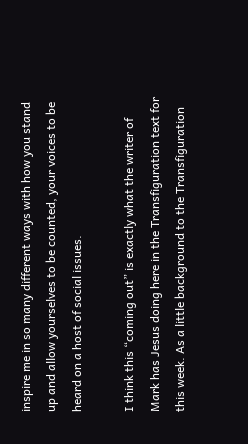inspire me in so many different ways with how you stand up and allow yourselves to be counted, your voices to be heard on a host of social issues.

I think this “coming out” is exactly what the writer of Mark has Jesus doing here in the Transfiguration text for this week. As a little background to the Transfiguration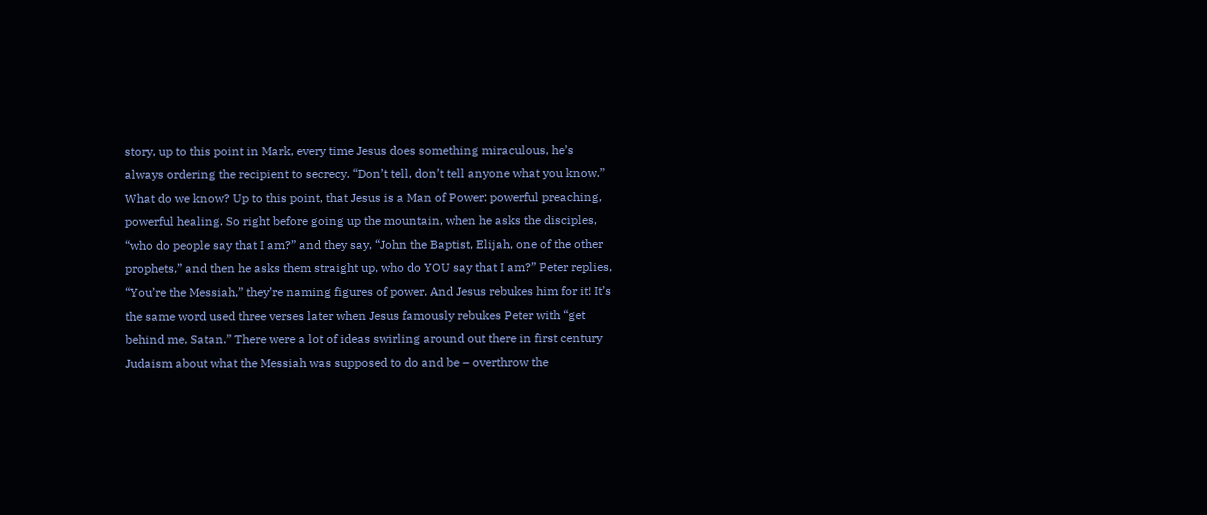story, up to this point in Mark, every time Jesus does something miraculous, he’s always ordering the recipient to secrecy. “Don’t tell, don’t tell anyone what you know.” What do we know? Up to this point, that Jesus is a Man of Power: powerful preaching, powerful healing. So right before going up the mountain, when he asks the disciples, “who do people say that I am?” and they say, “John the Baptist, Elijah, one of the other prophets,” and then he asks them straight up, who do YOU say that I am?” Peter replies, “You’re the Messiah,” they’re naming figures of power. And Jesus rebukes him for it! It’s the same word used three verses later when Jesus famously rebukes Peter with “get behind me, Satan.” There were a lot of ideas swirling around out there in first century Judaism about what the Messiah was supposed to do and be – overthrow the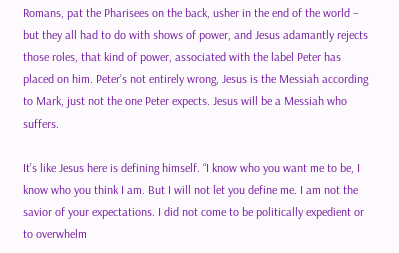Romans, pat the Pharisees on the back, usher in the end of the world – but they all had to do with shows of power, and Jesus adamantly rejects those roles, that kind of power, associated with the label Peter has placed on him. Peter’s not entirely wrong, Jesus is the Messiah according to Mark, just not the one Peter expects. Jesus will be a Messiah who suffers.

It’s like Jesus here is defining himself. “I know who you want me to be, I know who you think I am. But I will not let you define me. I am not the savior of your expectations. I did not come to be politically expedient or to overwhelm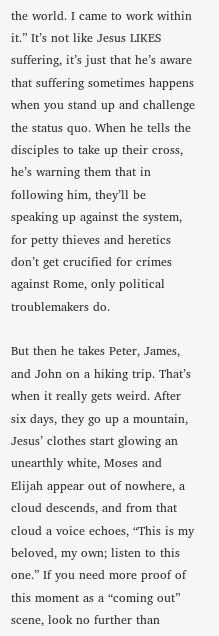the world. I came to work within it.” It’s not like Jesus LIKES suffering, it’s just that he’s aware that suffering sometimes happens when you stand up and challenge the status quo. When he tells the disciples to take up their cross, he’s warning them that in following him, they’ll be speaking up against the system, for petty thieves and heretics don’t get crucified for crimes against Rome, only political troublemakers do.

But then he takes Peter, James, and John on a hiking trip. That’s when it really gets weird. After six days, they go up a mountain, Jesus’ clothes start glowing an unearthly white, Moses and Elijah appear out of nowhere, a cloud descends, and from that cloud a voice echoes, “This is my beloved, my own; listen to this one.” If you need more proof of this moment as a “coming out” scene, look no further than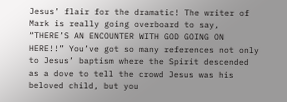Jesus’ flair for the dramatic! The writer of Mark is really going overboard to say, “THERE’S AN ENCOUNTER WITH GOD GOING ON HERE!!” You’ve got so many references not only to Jesus’ baptism where the Spirit descended as a dove to tell the crowd Jesus was his beloved child, but you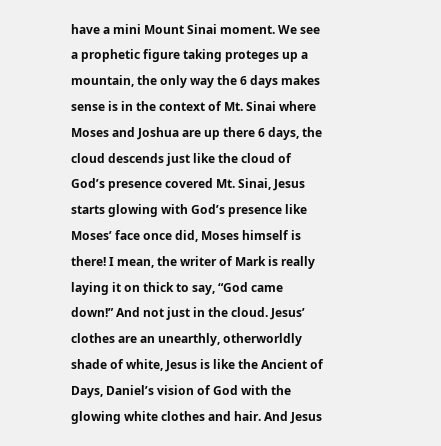have a mini Mount Sinai moment. We see a prophetic figure taking proteges up a mountain, the only way the 6 days makes sense is in the context of Mt. Sinai where Moses and Joshua are up there 6 days, the cloud descends just like the cloud of God’s presence covered Mt. Sinai, Jesus starts glowing with God’s presence like Moses’ face once did, Moses himself is there! I mean, the writer of Mark is really laying it on thick to say, “God came down!” And not just in the cloud. Jesus’ clothes are an unearthly, otherworldly shade of white, Jesus is like the Ancient of Days, Daniel’s vision of God with the glowing white clothes and hair. And Jesus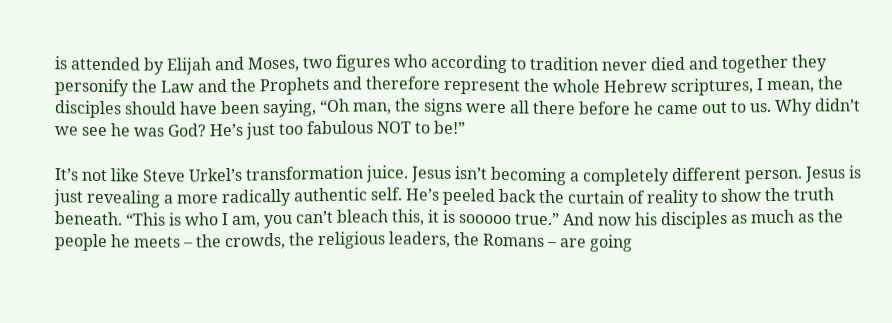is attended by Elijah and Moses, two figures who according to tradition never died and together they personify the Law and the Prophets and therefore represent the whole Hebrew scriptures, I mean, the disciples should have been saying, “Oh man, the signs were all there before he came out to us. Why didn’t we see he was God? He’s just too fabulous NOT to be!”

It’s not like Steve Urkel’s transformation juice. Jesus isn’t becoming a completely different person. Jesus is just revealing a more radically authentic self. He’s peeled back the curtain of reality to show the truth beneath. “This is who I am, you can’t bleach this, it is sooooo true.” And now his disciples as much as the people he meets – the crowds, the religious leaders, the Romans – are going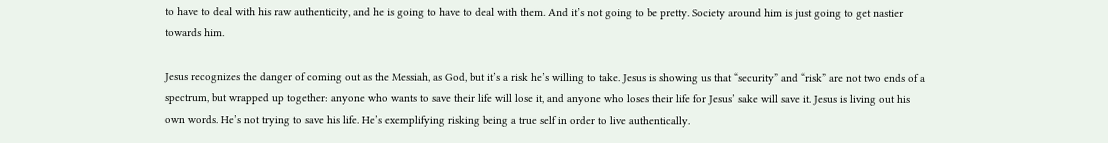to have to deal with his raw authenticity, and he is going to have to deal with them. And it’s not going to be pretty. Society around him is just going to get nastier towards him.

Jesus recognizes the danger of coming out as the Messiah, as God, but it’s a risk he’s willing to take. Jesus is showing us that “security” and “risk” are not two ends of a spectrum, but wrapped up together: anyone who wants to save their life will lose it, and anyone who loses their life for Jesus’ sake will save it. Jesus is living out his own words. He’s not trying to save his life. He’s exemplifying risking being a true self in order to live authentically.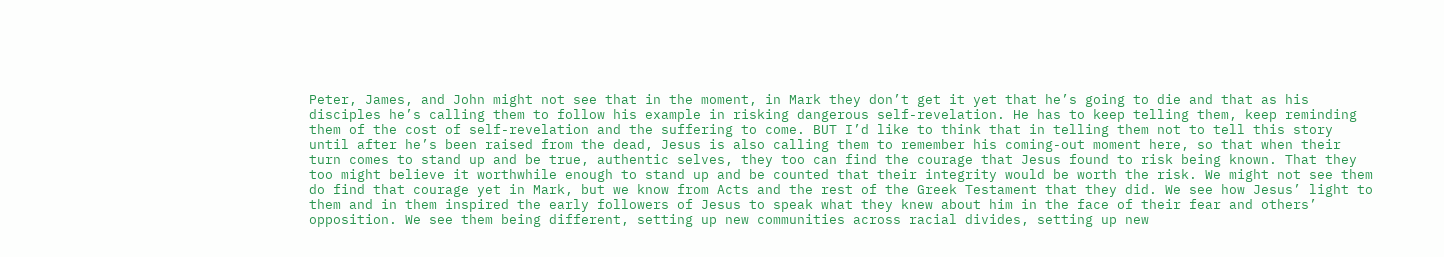Peter, James, and John might not see that in the moment, in Mark they don’t get it yet that he’s going to die and that as his disciples he’s calling them to follow his example in risking dangerous self-revelation. He has to keep telling them, keep reminding them of the cost of self-revelation and the suffering to come. BUT I’d like to think that in telling them not to tell this story until after he’s been raised from the dead, Jesus is also calling them to remember his coming-out moment here, so that when their turn comes to stand up and be true, authentic selves, they too can find the courage that Jesus found to risk being known. That they too might believe it worthwhile enough to stand up and be counted that their integrity would be worth the risk. We might not see them do find that courage yet in Mark, but we know from Acts and the rest of the Greek Testament that they did. We see how Jesus’ light to them and in them inspired the early followers of Jesus to speak what they knew about him in the face of their fear and others’ opposition. We see them being different, setting up new communities across racial divides, setting up new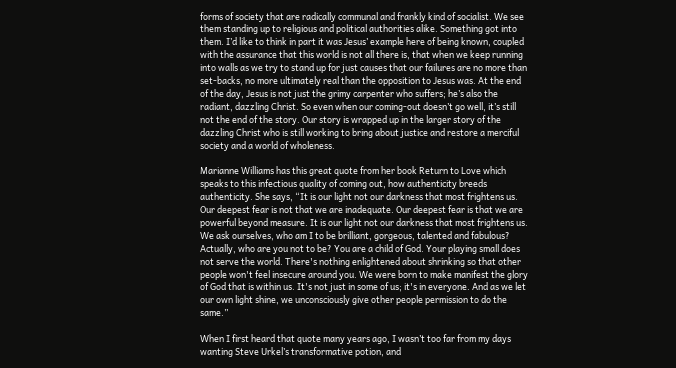forms of society that are radically communal and frankly kind of socialist. We see them standing up to religious and political authorities alike. Something got into them. I’d like to think in part it was Jesus’ example here of being known, coupled with the assurance that this world is not all there is, that when we keep running into walls as we try to stand up for just causes that our failures are no more than set-backs, no more ultimately real than the opposition to Jesus was. At the end of the day, Jesus is not just the grimy carpenter who suffers; he’s also the radiant, dazzling Christ. So even when our coming-out doesn’t go well, it’s still not the end of the story. Our story is wrapped up in the larger story of the dazzling Christ who is still working to bring about justice and restore a merciful society and a world of wholeness.

Marianne Williams has this great quote from her book Return to Love which speaks to this infectious quality of coming out, how authenticity breeds authenticity. She says, “It is our light not our darkness that most frightens us. Our deepest fear is not that we are inadequate. Our deepest fear is that we are powerful beyond measure. It is our light not our darkness that most frightens us. We ask ourselves, who am I to be brilliant, gorgeous, talented and fabulous? Actually, who are you not to be? You are a child of God. Your playing small does not serve the world. There's nothing enlightened about shrinking so that other people won't feel insecure around you. We were born to make manifest the glory of God that is within us. It's not just in some of us; it's in everyone. And as we let our own light shine, we unconsciously give other people permission to do the same.”

When I first heard that quote many years ago, I wasn’t too far from my days wanting Steve Urkel’s transformative potion, and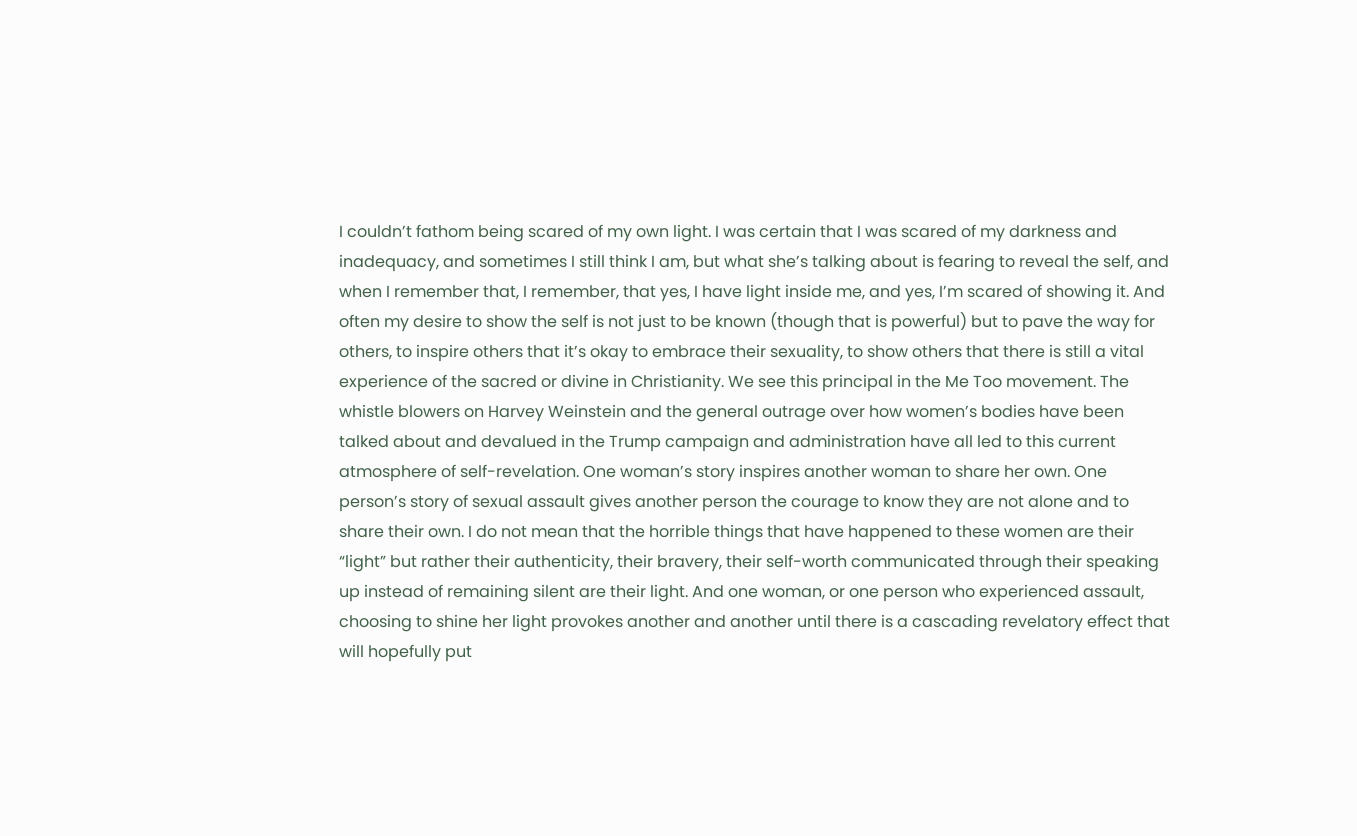I couldn’t fathom being scared of my own light. I was certain that I was scared of my darkness and inadequacy, and sometimes I still think I am, but what she’s talking about is fearing to reveal the self, and when I remember that, I remember, that yes, I have light inside me, and yes, I’m scared of showing it. And often my desire to show the self is not just to be known (though that is powerful) but to pave the way for others, to inspire others that it’s okay to embrace their sexuality, to show others that there is still a vital experience of the sacred or divine in Christianity. We see this principal in the Me Too movement. The whistle blowers on Harvey Weinstein and the general outrage over how women’s bodies have been talked about and devalued in the Trump campaign and administration have all led to this current atmosphere of self-revelation. One woman’s story inspires another woman to share her own. One person’s story of sexual assault gives another person the courage to know they are not alone and to share their own. I do not mean that the horrible things that have happened to these women are their “light” but rather their authenticity, their bravery, their self-worth communicated through their speaking up instead of remaining silent are their light. And one woman, or one person who experienced assault, choosing to shine her light provokes another and another until there is a cascading revelatory effect that will hopefully put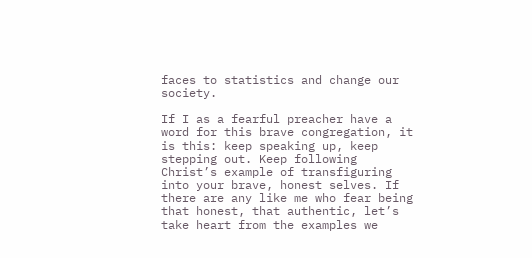faces to statistics and change our society.

If I as a fearful preacher have a word for this brave congregation, it is this: keep speaking up, keep stepping out. Keep following Christ’s example of transfiguring into your brave, honest selves. If there are any like me who fear being that honest, that authentic, let’s take heart from the examples we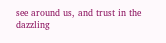see around us, and trust in the dazzling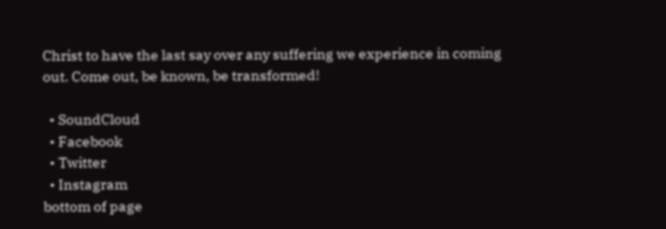Christ to have the last say over any suffering we experience in coming out. Come out, be known, be transformed!

  • SoundCloud
  • Facebook
  • Twitter
  • Instagram
bottom of page